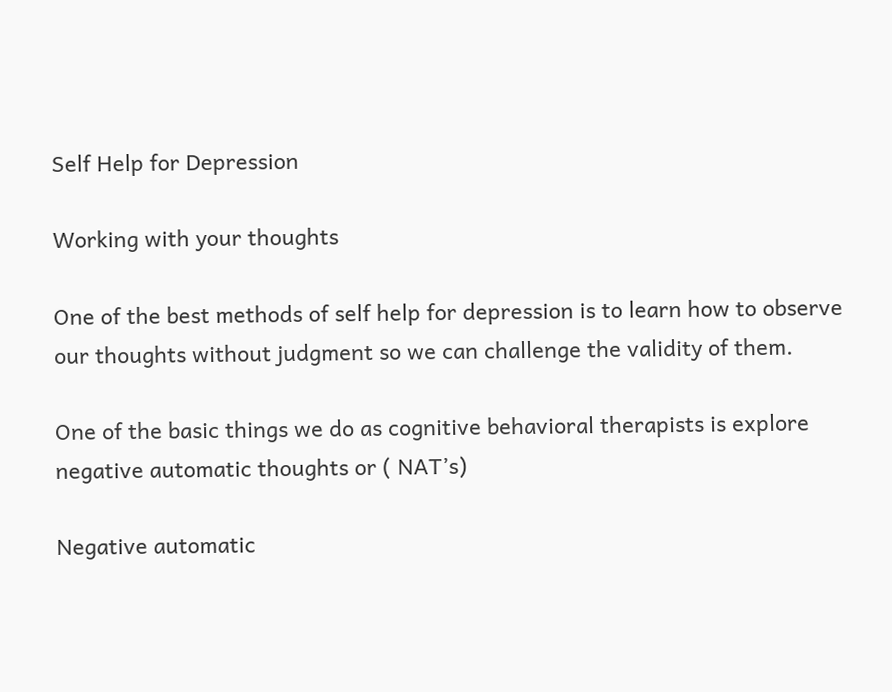Self Help for Depression

Working with your thoughts

One of the best methods of self help for depression is to learn how to observe our thoughts without judgment so we can challenge the validity of them.

One of the basic things we do as cognitive behavioral therapists is explore negative automatic thoughts or ( NAT’s)

Negative automatic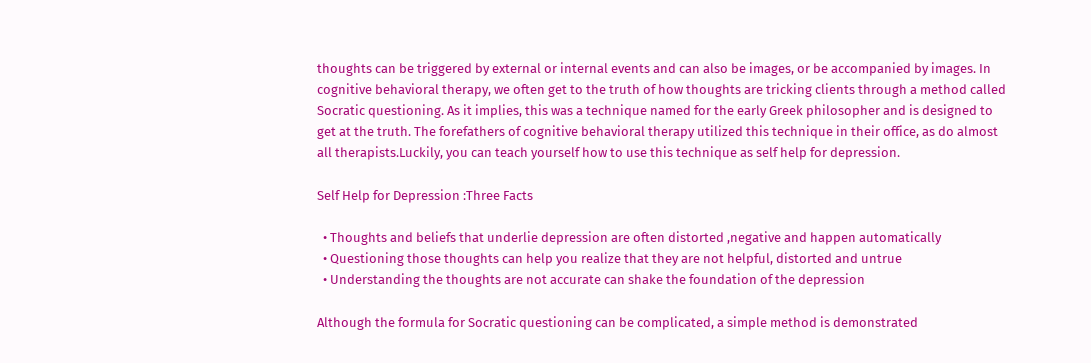thoughts can be triggered by external or internal events and can also be images, or be accompanied by images. In cognitive behavioral therapy, we often get to the truth of how thoughts are tricking clients through a method called Socratic questioning. As it implies, this was a technique named for the early Greek philosopher and is designed to get at the truth. The forefathers of cognitive behavioral therapy utilized this technique in their office, as do almost all therapists.Luckily, you can teach yourself how to use this technique as self help for depression.

Self Help for Depression :Three Facts

  • Thoughts and beliefs that underlie depression are often distorted ,negative and happen automatically
  • Questioning those thoughts can help you realize that they are not helpful, distorted and untrue
  • Understanding the thoughts are not accurate can shake the foundation of the depression

Although the formula for Socratic questioning can be complicated, a simple method is demonstrated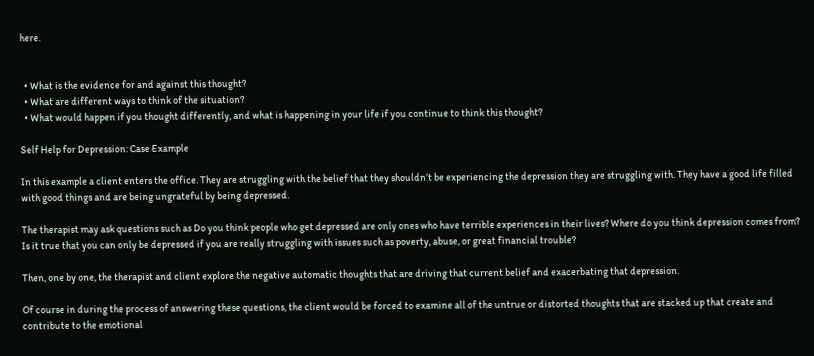here.


  • What is the evidence for and against this thought?
  • What are different ways to think of the situation?
  • What would happen if you thought differently, and what is happening in your life if you continue to think this thought?

Self Help for Depression: Case Example

In this example a client enters the office. They are struggling with the belief that they shouldn’t be experiencing the depression they are struggling with. They have a good life filled with good things and are being ungrateful by being depressed.

The therapist may ask questions such as Do you think people who get depressed are only ones who have terrible experiences in their lives? Where do you think depression comes from? Is it true that you can only be depressed if you are really struggling with issues such as poverty, abuse, or great financial trouble?

Then, one by one, the therapist and client explore the negative automatic thoughts that are driving that current belief and exacerbating that depression.

Of course in during the process of answering these questions, the client would be forced to examine all of the untrue or distorted thoughts that are stacked up that create and contribute to the emotional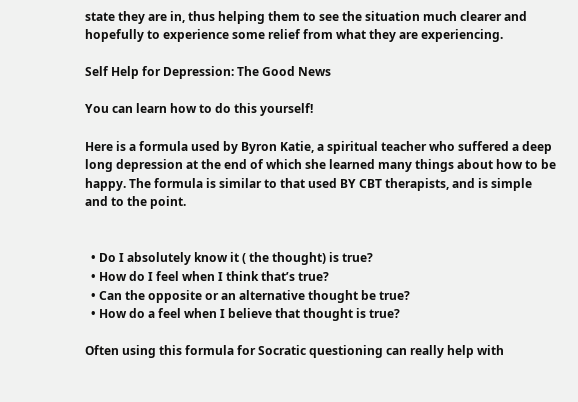state they are in, thus helping them to see the situation much clearer and hopefully to experience some relief from what they are experiencing.

Self Help for Depression: The Good News

You can learn how to do this yourself!

Here is a formula used by Byron Katie, a spiritual teacher who suffered a deep long depression at the end of which she learned many things about how to be happy. The formula is similar to that used BY CBT therapists, and is simple and to the point.


  • Do I absolutely know it ( the thought) is true?
  • How do I feel when I think that’s true?
  • Can the opposite or an alternative thought be true?
  • How do a feel when I believe that thought is true?

Often using this formula for Socratic questioning can really help with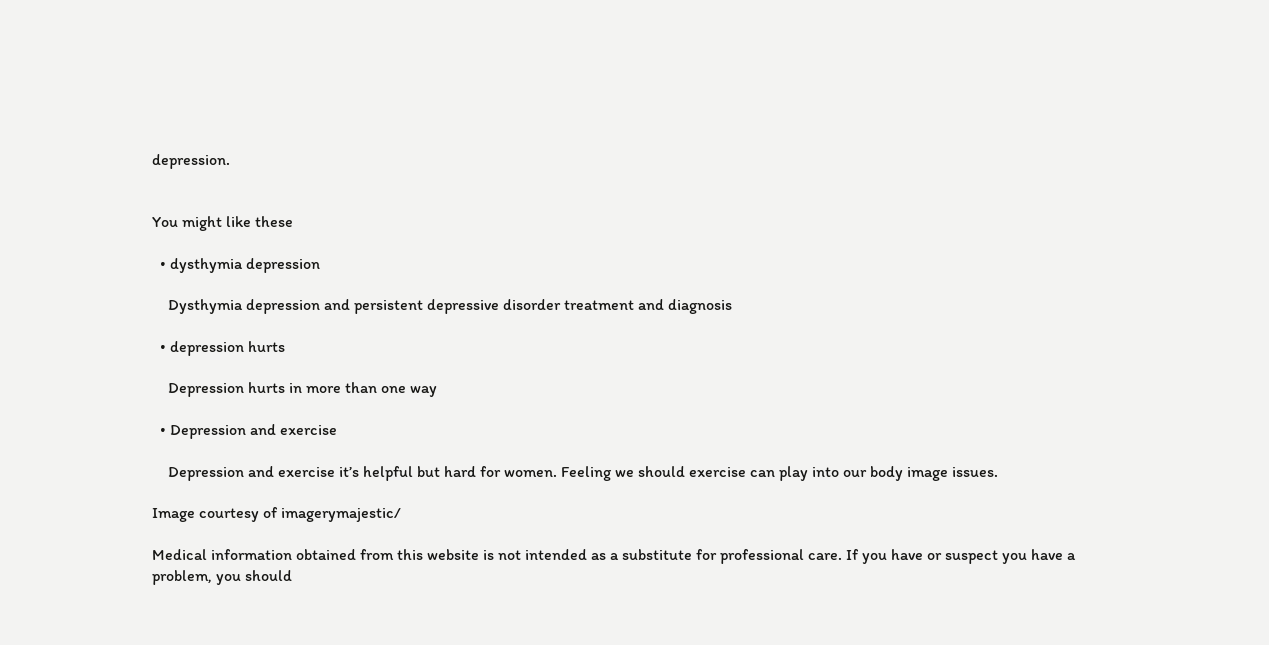depression.


You might like these

  • dysthymia depression

    Dysthymia depression and persistent depressive disorder treatment and diagnosis

  • depression hurts

    Depression hurts in more than one way

  • Depression and exercise

    Depression and exercise it’s helpful but hard for women. Feeling we should exercise can play into our body image issues.

Image courtesy of imagerymajestic/

Medical information obtained from this website is not intended as a substitute for professional care. If you have or suspect you have a problem, you should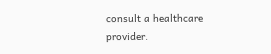consult a healthcare provider.